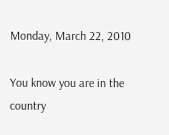Monday, March 22, 2010

You know you are in the country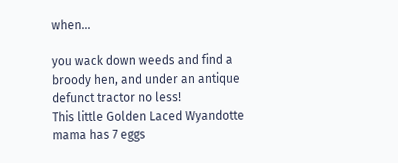when...

you wack down weeds and find a broody hen, and under an antique defunct tractor no less!
This little Golden Laced Wyandotte mama has 7 eggs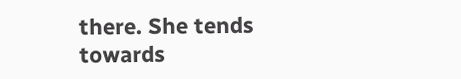there. She tends towards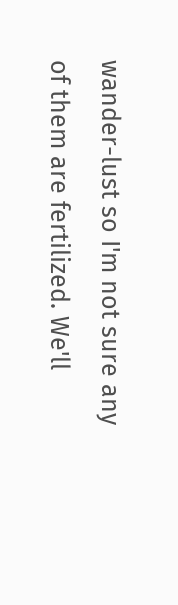wander-lust so I'm not sure any of them are fertilized. We'll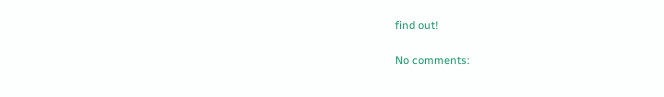find out!

No comments: